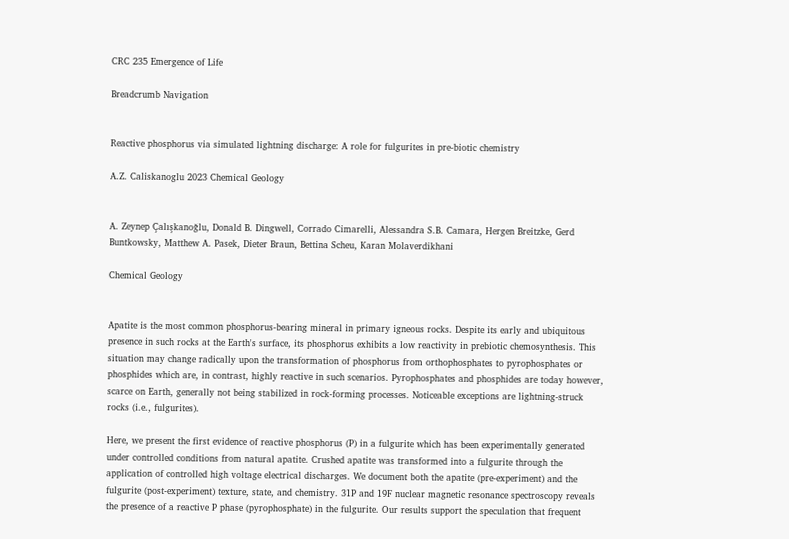CRC 235 Emergence of Life

Breadcrumb Navigation


Reactive phosphorus via simulated lightning discharge: A role for fulgurites in pre-biotic chemistry

A.Z. Caliskanoglu 2023 Chemical Geology


A. Zeynep Çalışkanoğlu, Donald B. Dingwell, Corrado Cimarelli, Alessandra S.B. Camara, Hergen Breitzke, Gerd Buntkowsky, Matthew A. Pasek, Dieter Braun, Bettina Scheu, Karan Molaverdikhani

Chemical Geology


Apatite is the most common phosphorus-bearing mineral in primary igneous rocks. Despite its early and ubiquitous presence in such rocks at the Earth's surface, its phosphorus exhibits a low reactivity in prebiotic chemosynthesis. This situation may change radically upon the transformation of phosphorus from orthophosphates to pyrophosphates or phosphides which are, in contrast, highly reactive in such scenarios. Pyrophosphates and phosphides are today however, scarce on Earth, generally not being stabilized in rock-forming processes. Noticeable exceptions are lightning-struck rocks (i.e., fulgurites).

Here, we present the first evidence of reactive phosphorus (P) in a fulgurite which has been experimentally generated under controlled conditions from natural apatite. Crushed apatite was transformed into a fulgurite through the application of controlled high voltage electrical discharges. We document both the apatite (pre-experiment) and the fulgurite (post-experiment) texture, state, and chemistry. 31P and 19F nuclear magnetic resonance spectroscopy reveals the presence of a reactive P phase (pyrophosphate) in the fulgurite. Our results support the speculation that frequent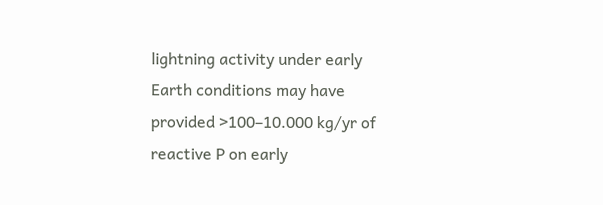lightning activity under early Earth conditions may have provided >100–10.000 kg/yr of reactive P on early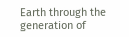Earth through the generation of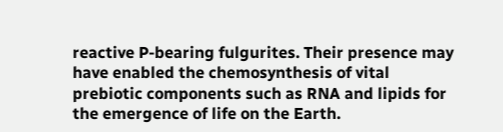reactive P-bearing fulgurites. Their presence may have enabled the chemosynthesis of vital prebiotic components such as RNA and lipids for the emergence of life on the Earth.